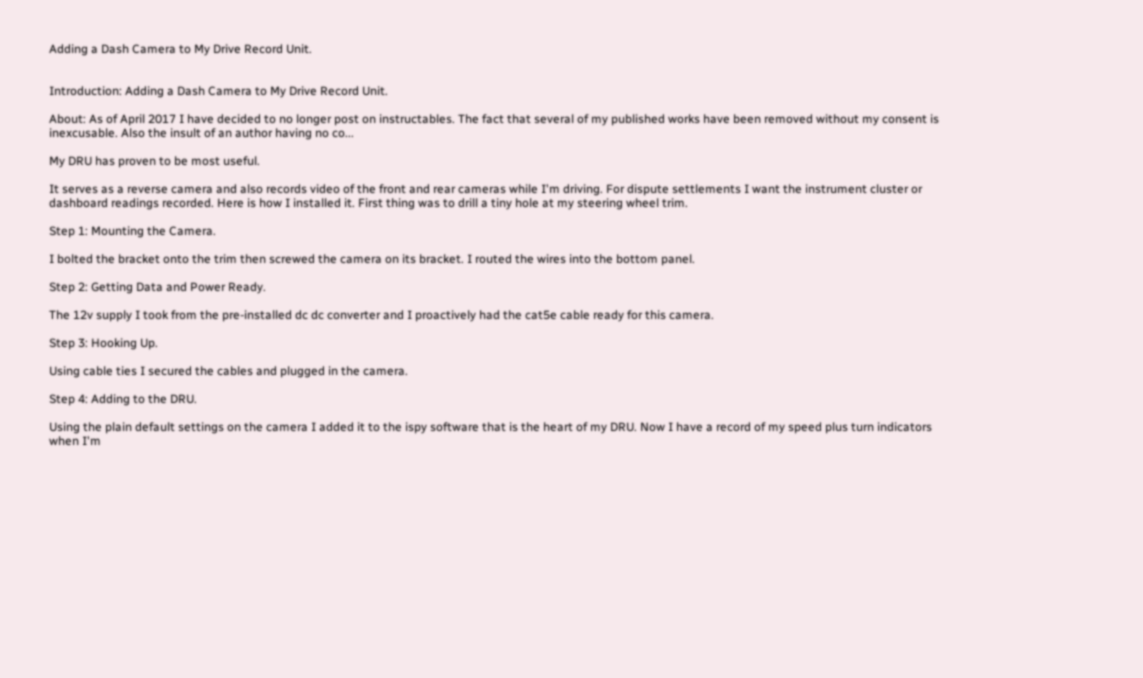Adding a Dash Camera to My Drive Record Unit.


Introduction: Adding a Dash Camera to My Drive Record Unit.

About: As of April 2017 I have decided to no longer post on instructables. The fact that several of my published works have been removed without my consent is inexcusable. Also the insult of an author having no co...

My DRU has proven to be most useful.

It serves as a reverse camera and also records video of the front and rear cameras while I'm driving. For dispute settlements I want the instrument cluster or dashboard readings recorded. Here is how I installed it. First thing was to drill a tiny hole at my steering wheel trim.

Step 1: Mounting the Camera.

I bolted the bracket onto the trim then screwed the camera on its bracket. I routed the wires into the bottom panel.

Step 2: Getting Data and Power Ready.

The 12v supply I took from the pre-installed dc dc converter and I proactively had the cat5e cable ready for this camera.

Step 3: Hooking Up.

Using cable ties I secured the cables and plugged in the camera.

Step 4: Adding to the DRU.

Using the plain default settings on the camera I added it to the ispy software that is the heart of my DRU. Now I have a record of my speed plus turn indicators when I'm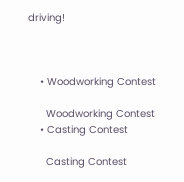driving!



    • Woodworking Contest

      Woodworking Contest
    • Casting Contest

      Casting Contest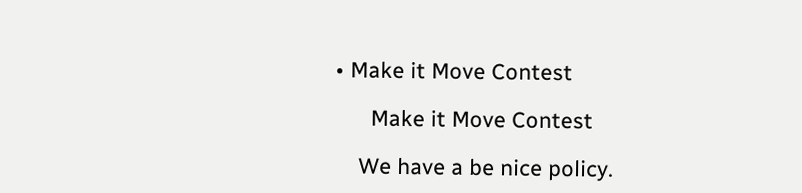• Make it Move Contest

      Make it Move Contest

    We have a be nice policy.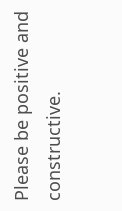Please be positive and constructive.